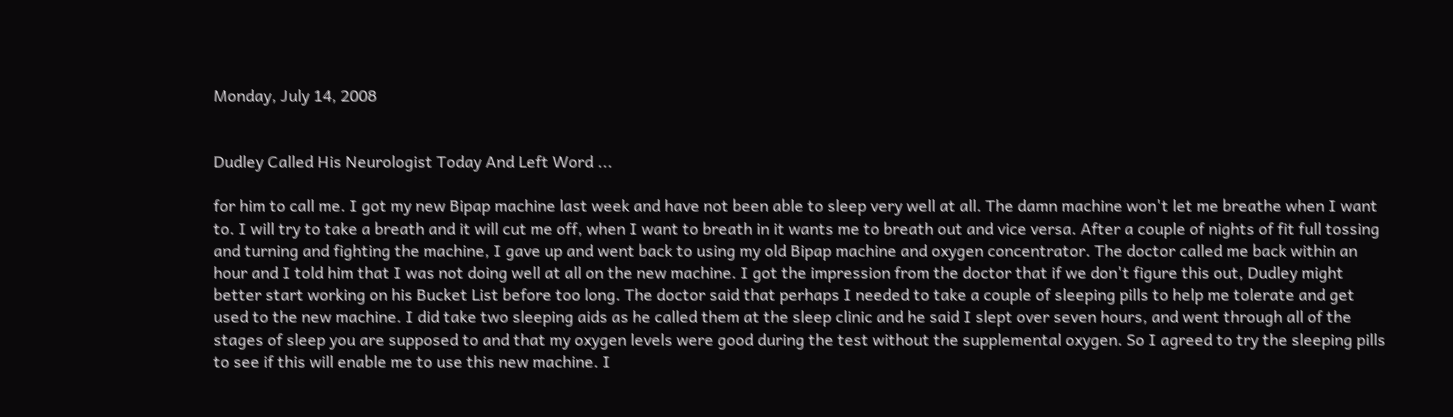Monday, July 14, 2008


Dudley Called His Neurologist Today And Left Word ...

for him to call me. I got my new Bipap machine last week and have not been able to sleep very well at all. The damn machine won't let me breathe when I want to. I will try to take a breath and it will cut me off, when I want to breath in it wants me to breath out and vice versa. After a couple of nights of fit full tossing and turning and fighting the machine, I gave up and went back to using my old Bipap machine and oxygen concentrator. The doctor called me back within an hour and I told him that I was not doing well at all on the new machine. I got the impression from the doctor that if we don't figure this out, Dudley might better start working on his Bucket List before too long. The doctor said that perhaps I needed to take a couple of sleeping pills to help me tolerate and get used to the new machine. I did take two sleeping aids as he called them at the sleep clinic and he said I slept over seven hours, and went through all of the stages of sleep you are supposed to and that my oxygen levels were good during the test without the supplemental oxygen. So I agreed to try the sleeping pills to see if this will enable me to use this new machine. I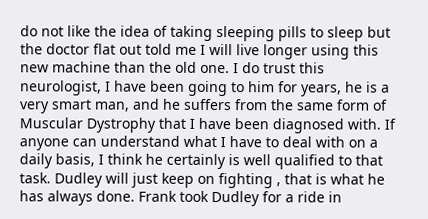do not like the idea of taking sleeping pills to sleep but the doctor flat out told me I will live longer using this new machine than the old one. I do trust this neurologist, I have been going to him for years, he is a very smart man, and he suffers from the same form of Muscular Dystrophy that I have been diagnosed with. If anyone can understand what I have to deal with on a daily basis, I think he certainly is well qualified to that task. Dudley will just keep on fighting , that is what he has always done. Frank took Dudley for a ride in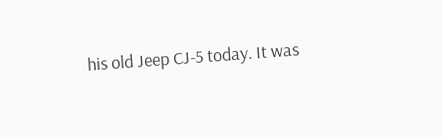his old Jeep CJ-5 today. It was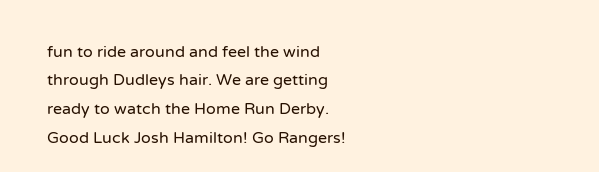fun to ride around and feel the wind through Dudleys hair. We are getting ready to watch the Home Run Derby. Good Luck Josh Hamilton! Go Rangers!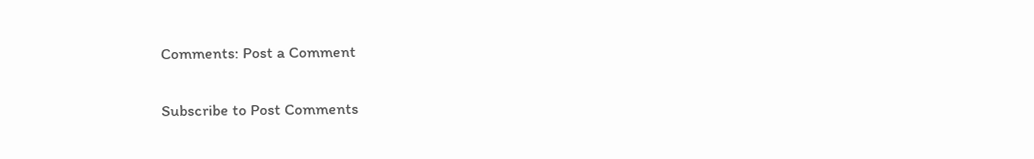Comments: Post a Comment

Subscribe to Post Comments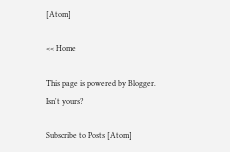[Atom]

<< Home

This page is powered by Blogger. Isn't yours?

Subscribe to Posts [Atom]